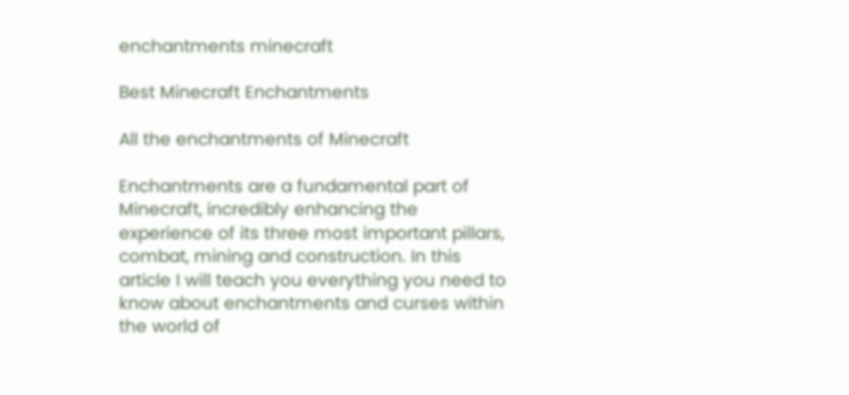enchantments minecraft

Best Minecraft Enchantments

All the enchantments of Minecraft

Enchantments are a fundamental part of Minecraft, incredibly enhancing the experience of its three most important pillars, combat, mining and construction. In this article I will teach you everything you need to know about enchantments and curses within the world of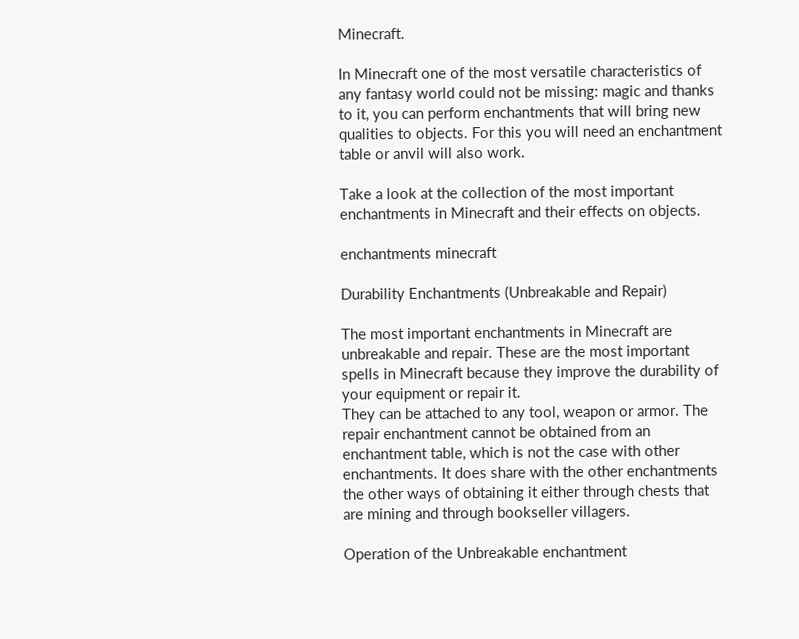Minecraft.

In Minecraft one of the most versatile characteristics of any fantasy world could not be missing: magic and thanks to it, you can perform enchantments that will bring new qualities to objects. For this you will need an enchantment table or anvil will also work.

Take a look at the collection of the most important enchantments in Minecraft and their effects on objects.

enchantments minecraft

Durability Enchantments (Unbreakable and Repair)

The most important enchantments in Minecraft are unbreakable and repair. These are the most important spells in Minecraft because they improve the durability of your equipment or repair it.
They can be attached to any tool, weapon or armor. The repair enchantment cannot be obtained from an enchantment table, which is not the case with other enchantments. It does share with the other enchantments the other ways of obtaining it either through chests that are mining and through bookseller villagers.

Operation of the Unbreakable enchantment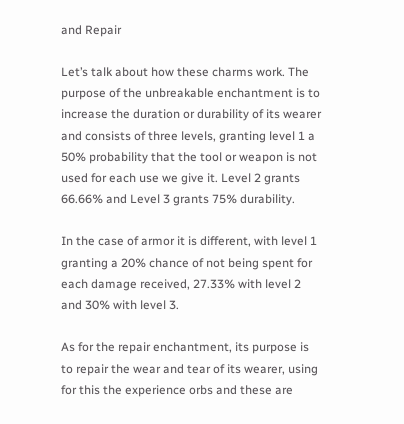and Repair

Let’s talk about how these charms work. The purpose of the unbreakable enchantment is to increase the duration or durability of its wearer and consists of three levels, granting level 1 a 50% probability that the tool or weapon is not used for each use we give it. Level 2 grants 66.66% and Level 3 grants 75% durability.

In the case of armor it is different, with level 1 granting a 20% chance of not being spent for each damage received, 27.33% with level 2 and 30% with level 3.

As for the repair enchantment, its purpose is to repair the wear and tear of its wearer, using for this the experience orbs and these are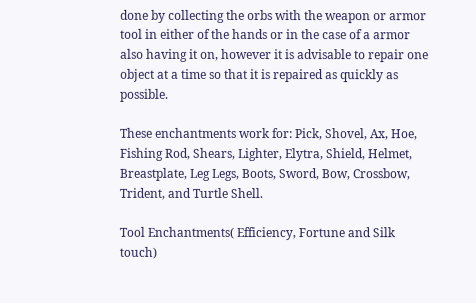done by collecting the orbs with the weapon or armor tool in either of the hands or in the case of a armor also having it on, however it is advisable to repair one object at a time so that it is repaired as quickly as possible.

These enchantments work for: Pick, Shovel, Ax, Hoe, Fishing Rod, Shears, Lighter, Elytra, Shield, Helmet, Breastplate, Leg Legs, Boots, Sword, Bow, Crossbow, Trident, and Turtle Shell.

Tool Enchantments( Efficiency, Fortune and Silk touch)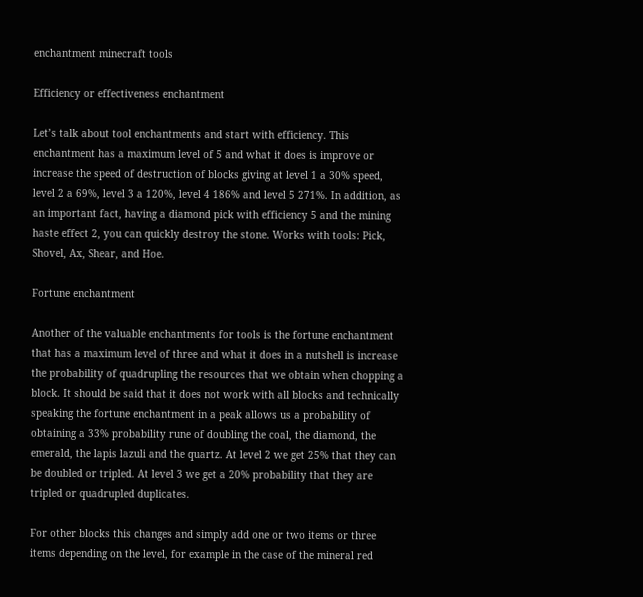enchantment minecraft tools

Efficiency or effectiveness enchantment

Let’s talk about tool enchantments and start with efficiency. This enchantment has a maximum level of 5 and what it does is improve or increase the speed of destruction of blocks giving at level 1 a 30% speed, level 2 a 69%, level 3 a 120%, level 4 186% and level 5 271%. In addition, as an important fact, having a diamond pick with efficiency 5 and the mining haste effect 2, you can quickly destroy the stone. Works with tools: Pick, Shovel, Ax, Shear, and Hoe.

Fortune enchantment

Another of the valuable enchantments for tools is the fortune enchantment that has a maximum level of three and what it does in a nutshell is increase the probability of quadrupling the resources that we obtain when chopping a block. It should be said that it does not work with all blocks and technically speaking the fortune enchantment in a peak allows us a probability of obtaining a 33% probability rune of doubling the coal, the diamond, the emerald, the lapis lazuli and the quartz. At level 2 we get 25% that they can be doubled or tripled. At level 3 we get a 20% probability that they are tripled or quadrupled duplicates.

For other blocks this changes and simply add one or two items or three items depending on the level, for example in the case of the mineral red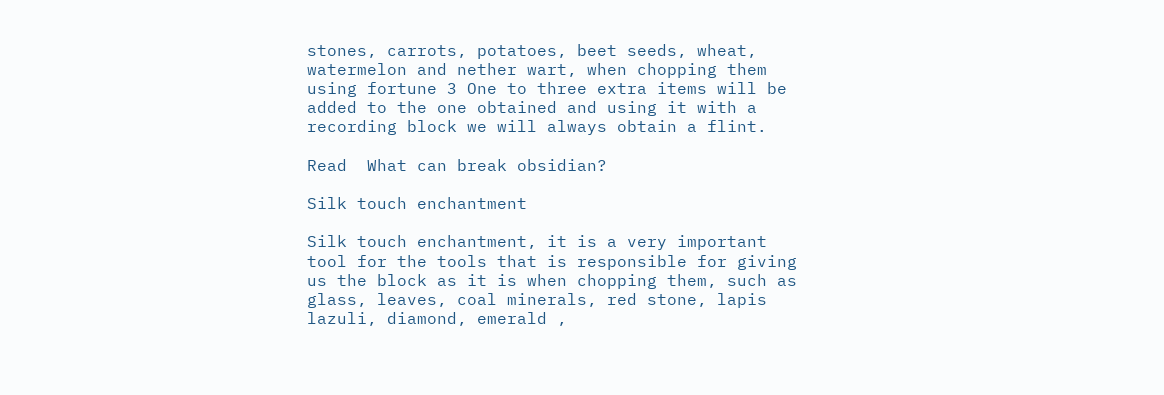stones, carrots, potatoes, beet seeds, wheat, watermelon and nether wart, when chopping them using fortune 3 One to three extra items will be added to the one obtained and using it with a recording block we will always obtain a flint.

Read  What can break obsidian?

Silk touch enchantment

Silk touch enchantment, it is a very important tool for the tools that is responsible for giving us the block as it is when chopping them, such as glass, leaves, coal minerals, red stone, lapis lazuli, diamond, emerald ,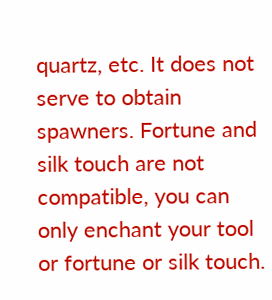quartz, etc. It does not serve to obtain spawners. Fortune and silk touch are not compatible, you can only enchant your tool or fortune or silk touch.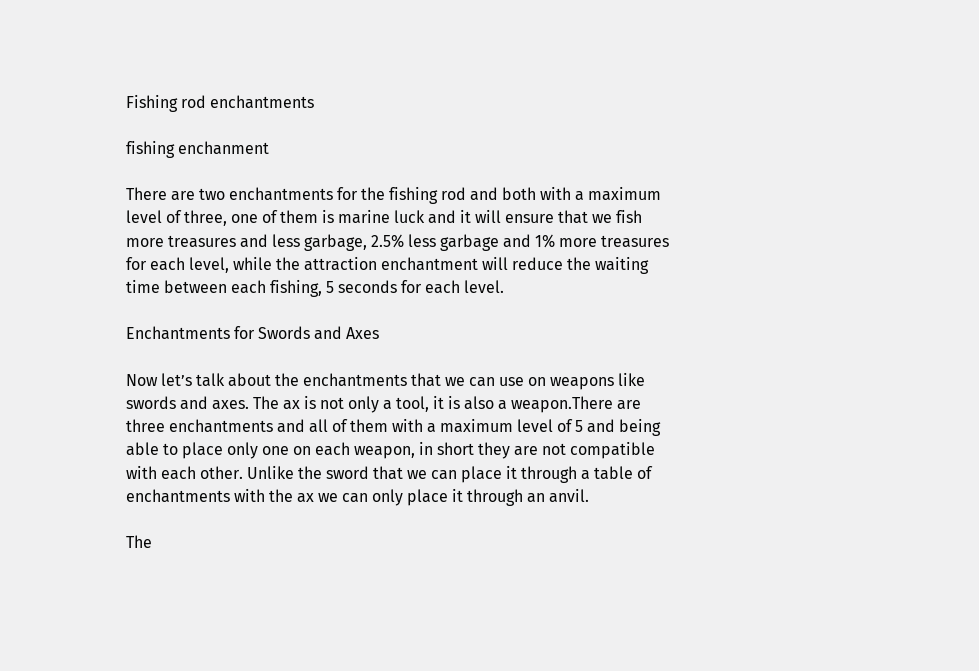Fishing rod enchantments

fishing enchanment

There are two enchantments for the fishing rod and both with a maximum level of three, one of them is marine luck and it will ensure that we fish more treasures and less garbage, 2.5% less garbage and 1% more treasures for each level, while the attraction enchantment will reduce the waiting time between each fishing, 5 seconds for each level.

Enchantments for Swords and Axes

Now let’s talk about the enchantments that we can use on weapons like swords and axes. The ax is not only a tool, it is also a weapon.There are three enchantments and all of them with a maximum level of 5 and being able to place only one on each weapon, in short they are not compatible with each other. Unlike the sword that we can place it through a table of enchantments with the ax we can only place it through an anvil.

The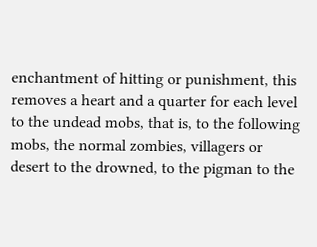enchantment of hitting or punishment, this removes a heart and a quarter for each level to the undead mobs, that is, to the following mobs, the normal zombies, villagers or desert to the drowned, to the pigman to the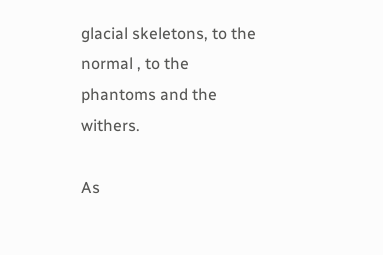glacial skeletons, to the normal , to the phantoms and the withers.

As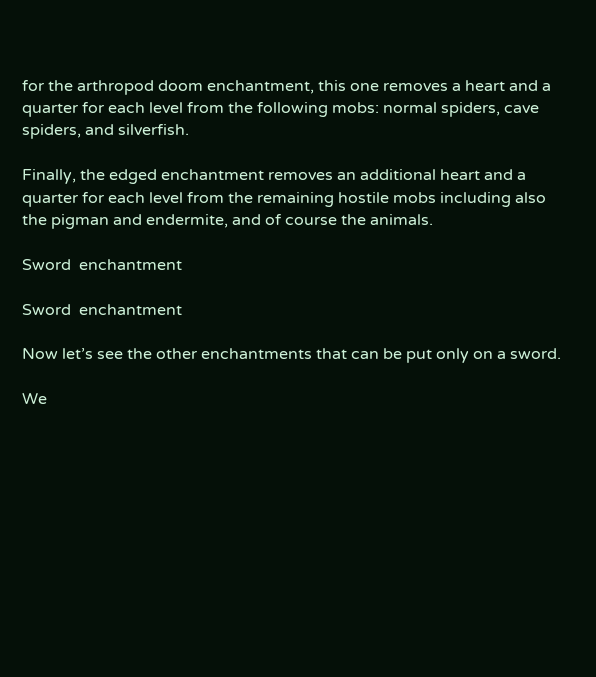for the arthropod doom enchantment, this one removes a heart and a quarter for each level from the following mobs: normal spiders, cave spiders, and silverfish.

Finally, the edged enchantment removes an additional heart and a quarter for each level from the remaining hostile mobs including also the pigman and endermite, and of course the animals.

Sword  enchantment

Sword  enchantment

Now let’s see the other enchantments that can be put only on a sword.

We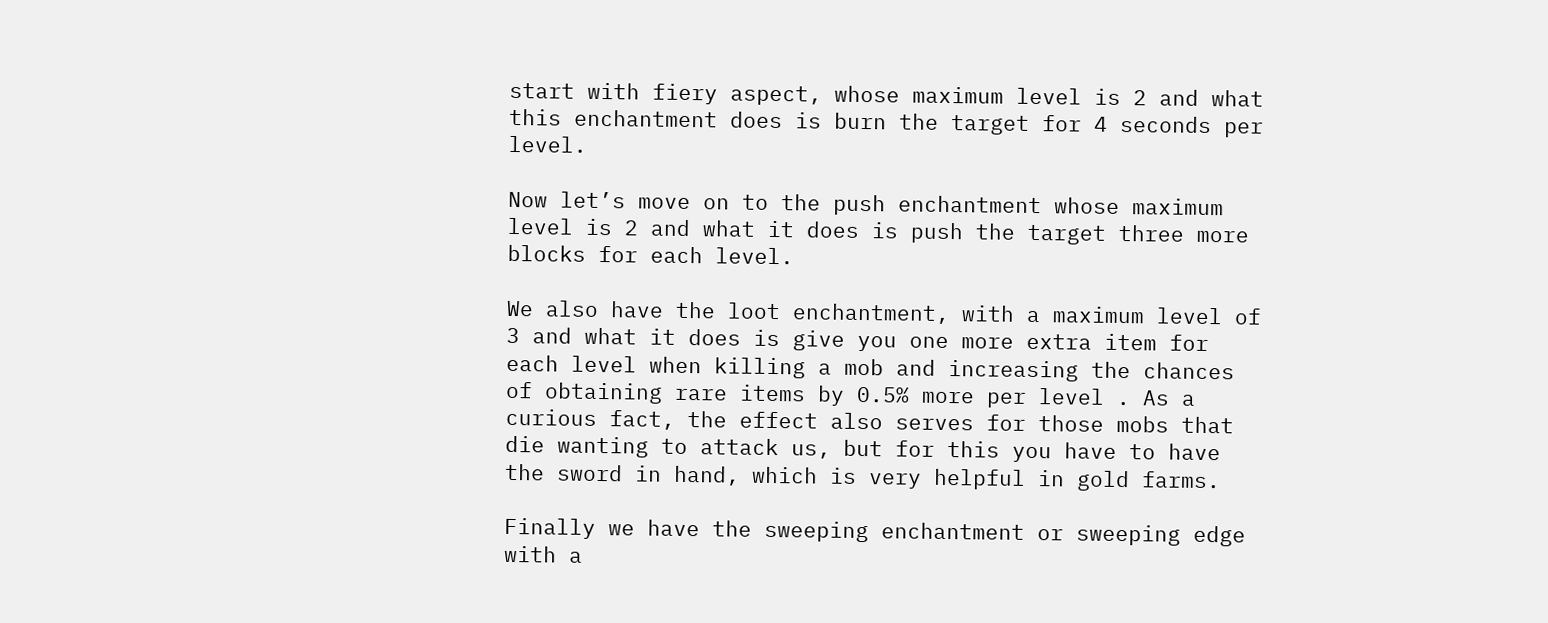start with fiery aspect, whose maximum level is 2 and what this enchantment does is burn the target for 4 seconds per level.

Now let’s move on to the push enchantment whose maximum level is 2 and what it does is push the target three more blocks for each level.

We also have the loot enchantment, with a maximum level of 3 and what it does is give you one more extra item for each level when killing a mob and increasing the chances of obtaining rare items by 0.5% more per level . As a curious fact, the effect also serves for those mobs that die wanting to attack us, but for this you have to have the sword in hand, which is very helpful in gold farms.

Finally we have the sweeping enchantment or sweeping edge with a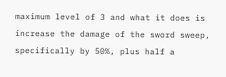maximum level of 3 and what it does is increase the damage of the sword sweep, specifically by 50%, plus half a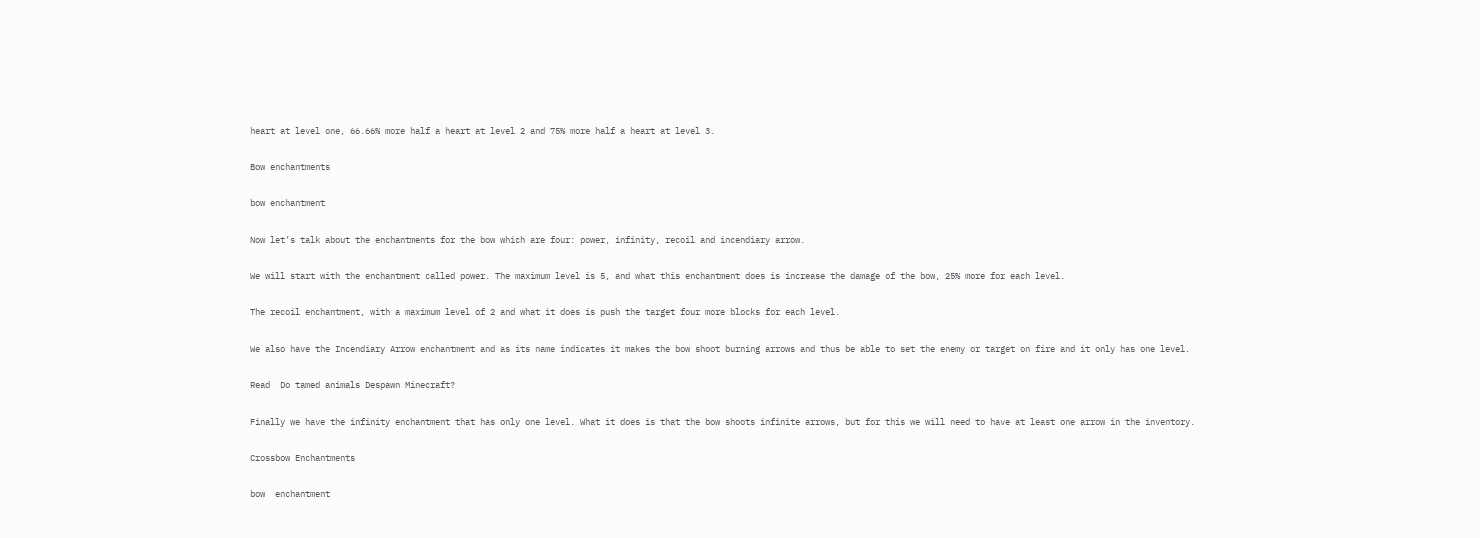heart at level one, 66.66% more half a heart at level 2 and 75% more half a heart at level 3.

Bow enchantments

bow enchantment

Now let’s talk about the enchantments for the bow which are four: power, infinity, recoil and incendiary arrow.

We will start with the enchantment called power. The maximum level is 5, and what this enchantment does is increase the damage of the bow, 25% more for each level.

The recoil enchantment, with a maximum level of 2 and what it does is push the target four more blocks for each level.

We also have the Incendiary Arrow enchantment and as its name indicates it makes the bow shoot burning arrows and thus be able to set the enemy or target on fire and it only has one level.

Read  Do tamed animals Despawn Minecraft?

Finally we have the infinity enchantment that has only one level. What it does is that the bow shoots infinite arrows, but for this we will need to have at least one arrow in the inventory.

Crossbow Enchantments

bow  enchantment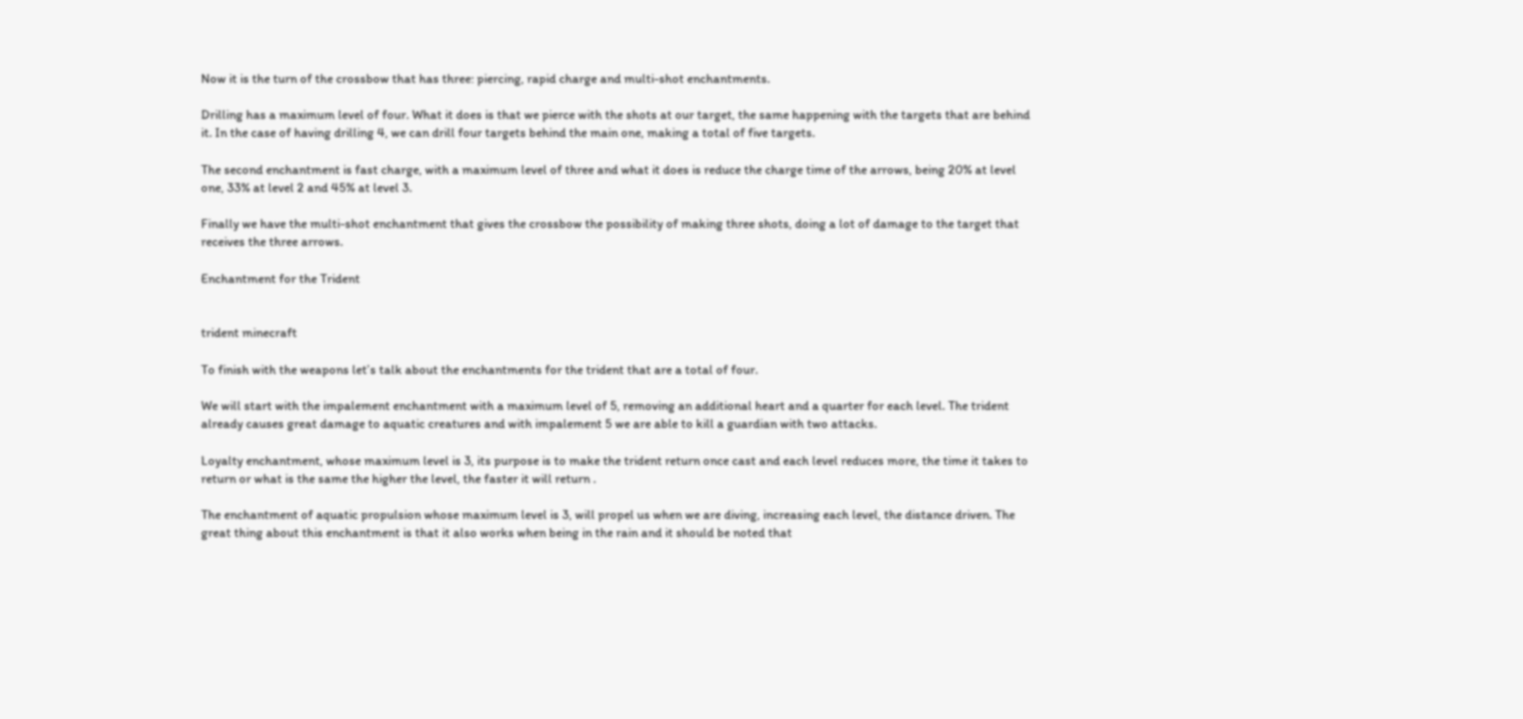Now it is the turn of the crossbow that has three: piercing, rapid charge and multi-shot enchantments.

Drilling has a maximum level of four. What it does is that we pierce with the shots at our target, the same happening with the targets that are behind it. In the case of having drilling 4, we can drill four targets behind the main one, making a total of five targets.

The second enchantment is fast charge, with a maximum level of three and what it does is reduce the charge time of the arrows, being 20% at level one, 33% at level 2 and 45% at level 3.

Finally we have the multi-shot enchantment that gives the crossbow the possibility of making three shots, doing a lot of damage to the target that receives the three arrows.

Enchantment for the Trident


trident minecraft

To finish with the weapons let’s talk about the enchantments for the trident that are a total of four.

We will start with the impalement enchantment with a maximum level of 5, removing an additional heart and a quarter for each level. The trident already causes great damage to aquatic creatures and with impalement 5 we are able to kill a guardian with two attacks.

Loyalty enchantment, whose maximum level is 3, its purpose is to make the trident return once cast and each level reduces more, the time it takes to return or what is the same the higher the level, the faster it will return .

The enchantment of aquatic propulsion whose maximum level is 3, will propel us when we are diving, increasing each level, the distance driven. The great thing about this enchantment is that it also works when being in the rain and it should be noted that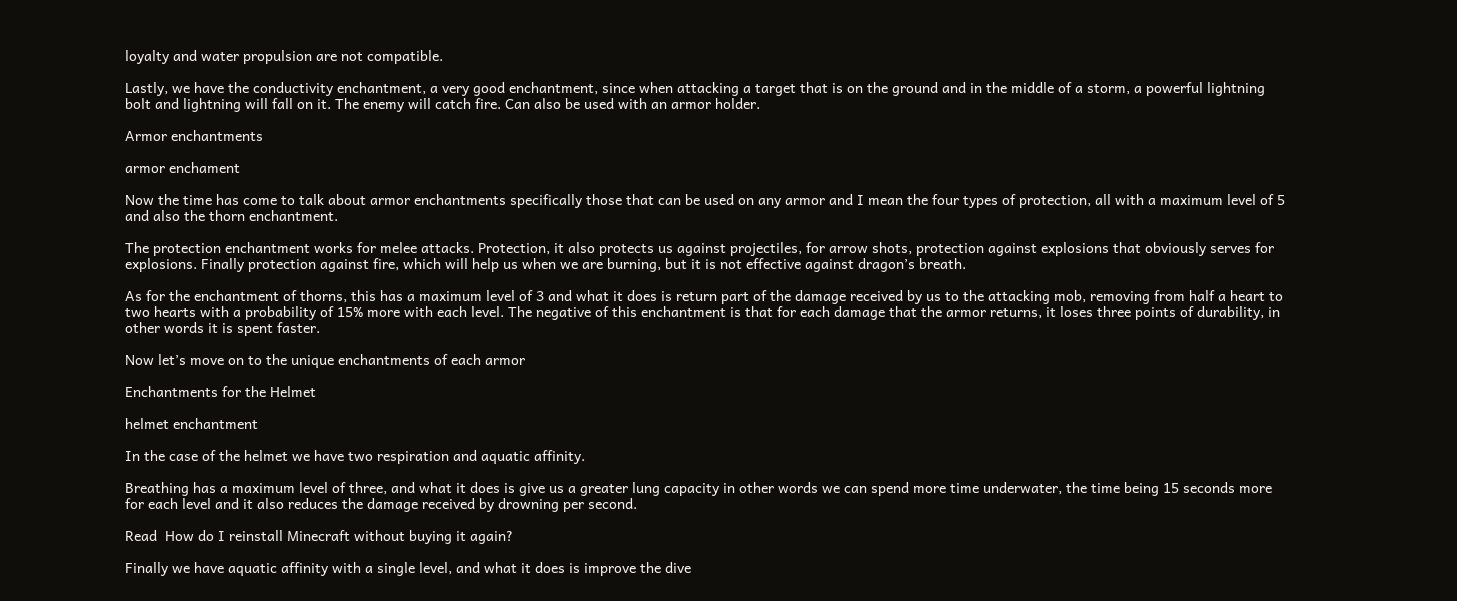loyalty and water propulsion are not compatible.

Lastly, we have the conductivity enchantment, a very good enchantment, since when attacking a target that is on the ground and in the middle of a storm, a powerful lightning bolt and lightning will fall on it. The enemy will catch fire. Can also be used with an armor holder.

Armor enchantments

armor enchament

Now the time has come to talk about armor enchantments specifically those that can be used on any armor and I mean the four types of protection, all with a maximum level of 5 and also the thorn enchantment.

The protection enchantment works for melee attacks. Protection, it also protects us against projectiles, for arrow shots, protection against explosions that obviously serves for explosions. Finally protection against fire, which will help us when we are burning, but it is not effective against dragon’s breath.

As for the enchantment of thorns, this has a maximum level of 3 and what it does is return part of the damage received by us to the attacking mob, removing from half a heart to two hearts with a probability of 15% more with each level. The negative of this enchantment is that for each damage that the armor returns, it loses three points of durability, in other words it is spent faster.

Now let’s move on to the unique enchantments of each armor

Enchantments for the Helmet

helmet enchantment

In the case of the helmet we have two respiration and aquatic affinity.

Breathing has a maximum level of three, and what it does is give us a greater lung capacity in other words we can spend more time underwater, the time being 15 seconds more for each level and it also reduces the damage received by drowning per second.

Read  How do I reinstall Minecraft without buying it again?

Finally we have aquatic affinity with a single level, and what it does is improve the dive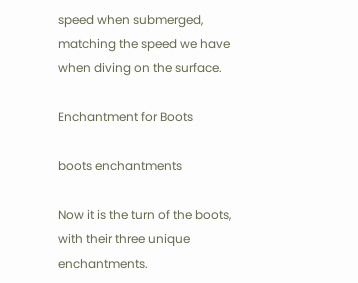speed when submerged, matching the speed we have when diving on the surface.

Enchantment for Boots

boots enchantments

Now it is the turn of the boots, with their three unique enchantments.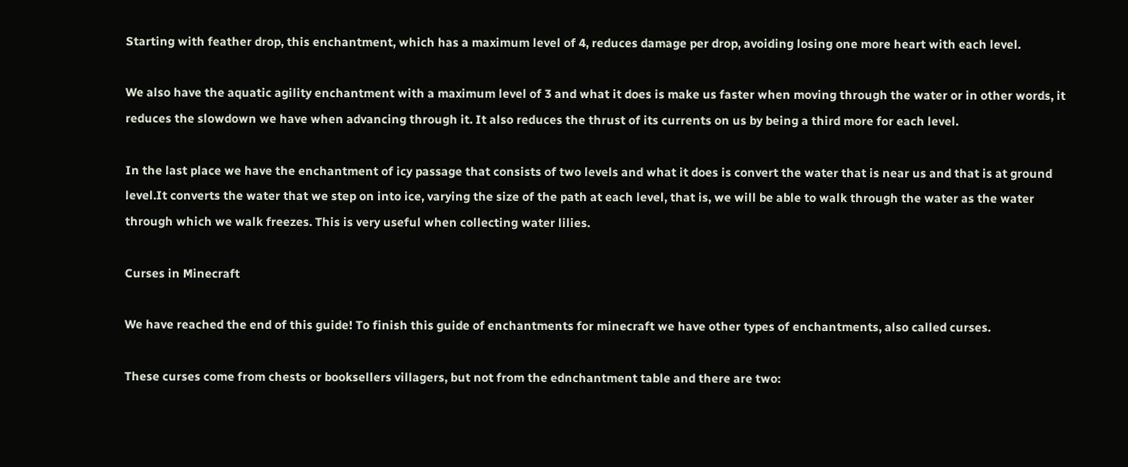Starting with feather drop, this enchantment, which has a maximum level of 4, reduces damage per drop, avoiding losing one more heart with each level.

We also have the aquatic agility enchantment with a maximum level of 3 and what it does is make us faster when moving through the water or in other words, it reduces the slowdown we have when advancing through it. It also reduces the thrust of its currents on us by being a third more for each level.

In the last place we have the enchantment of icy passage that consists of two levels and what it does is convert the water that is near us and that is at ground level.It converts the water that we step on into ice, varying the size of the path at each level, that is, we will be able to walk through the water as the water through which we walk freezes. This is very useful when collecting water lilies.

Curses in Minecraft

We have reached the end of this guide! To finish this guide of enchantments for minecraft we have other types of enchantments, also called curses.

These curses come from chests or booksellers villagers, but not from the ednchantment table and there are two: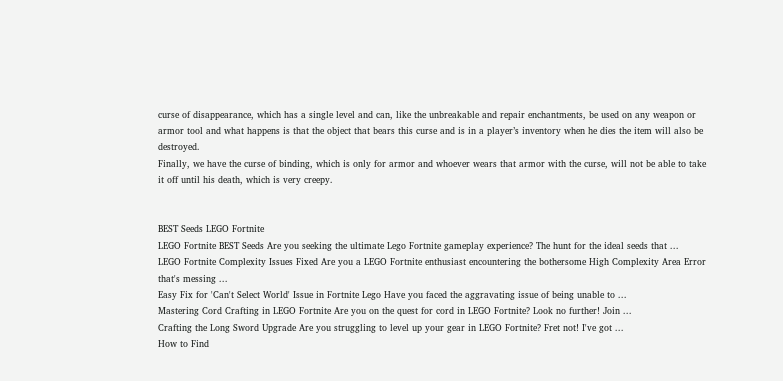curse of disappearance, which has a single level and can, like the unbreakable and repair enchantments, be used on any weapon or armor tool and what happens is that the object that bears this curse and is in a player’s inventory when he dies the item will also be destroyed.
Finally, we have the curse of binding, which is only for armor and whoever wears that armor with the curse, will not be able to take it off until his death, which is very creepy.


BEST Seeds LEGO Fortnite
LEGO Fortnite BEST Seeds Are you seeking the ultimate Lego Fortnite gameplay experience? The hunt for the ideal seeds that ...
LEGO Fortnite Complexity Issues Fixed Are you a LEGO Fortnite enthusiast encountering the bothersome High Complexity Area Error that's messing ...
Easy Fix for 'Can't Select World' Issue in Fortnite Lego Have you faced the aggravating issue of being unable to ...
Mastering Cord Crafting in LEGO Fortnite Are you on the quest for cord in LEGO Fortnite? Look no further! Join ...
Crafting the Long Sword Upgrade Are you struggling to level up your gear in LEGO Fortnite? Fret not! I've got ...
How to Find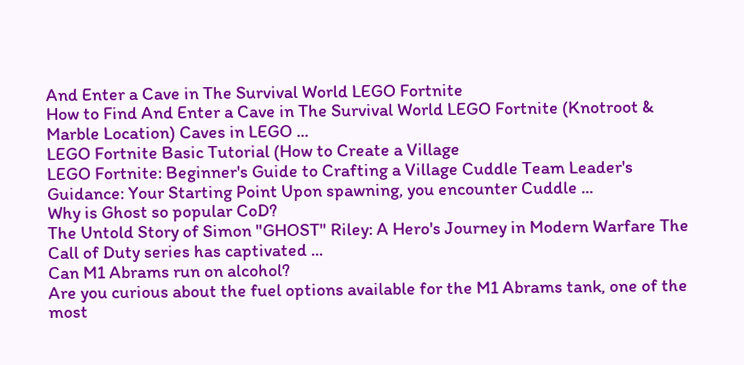And Enter a Cave in The Survival World LEGO Fortnite
How to Find And Enter a Cave in The Survival World LEGO Fortnite (Knotroot & Marble Location) Caves in LEGO ...
LEGO Fortnite Basic Tutorial (How to Create a Village
LEGO Fortnite: Beginner's Guide to Crafting a Village Cuddle Team Leader's Guidance: Your Starting Point Upon spawning, you encounter Cuddle ...
Why is Ghost so popular CoD?
The Untold Story of Simon "GHOST" Riley: A Hero's Journey in Modern Warfare The Call of Duty series has captivated ...
Can M1 Abrams run on alcohol?
Are you curious about the fuel options available for the M1 Abrams tank, one of the most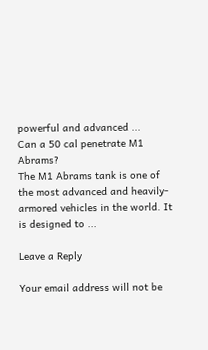powerful and advanced ...
Can a 50 cal penetrate M1 Abrams?
The M1 Abrams tank is one of the most advanced and heavily-armored vehicles in the world. It is designed to ...

Leave a Reply

Your email address will not be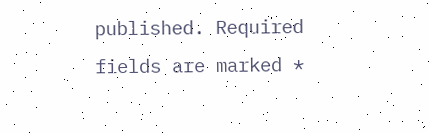published. Required fields are marked *